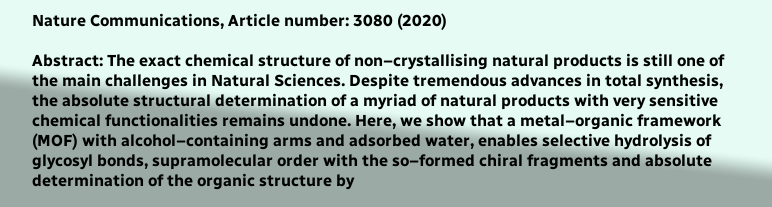Nature Communications, Article number: 3080 (2020)

Abstract: The exact chemical structure of non–crystallising natural products is still one of the main challenges in Natural Sciences. Despite tremendous advances in total synthesis, the absolute structural determination of a myriad of natural products with very sensitive chemical functionalities remains undone. Here, we show that a metal–organic framework (MOF) with alcohol–containing arms and adsorbed water, enables selective hydrolysis of glycosyl bonds, supramolecular order with the so–formed chiral fragments and absolute determination of the organic structure by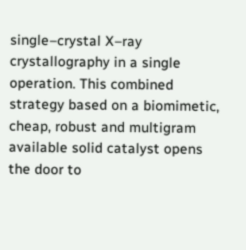single–crystal X–ray crystallography in a single operation. This combined strategy based on a biomimetic, cheap, robust and multigram available solid catalyst opens the door to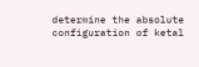determine the absolute configuration of ketal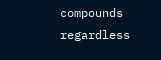compounds regardless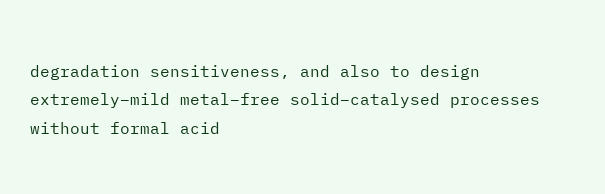degradation sensitiveness, and also to design extremely–mild metal–free solid–catalysed processes without formal acid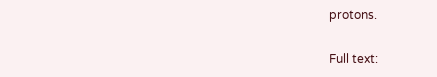protons.

Full text: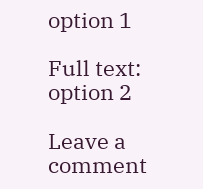option 1

Full text: option 2

Leave a comment